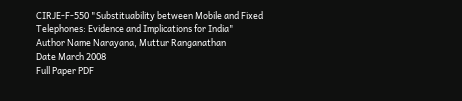CIRJE-F-550 "Substituability between Mobile and Fixed Telephones: Evidence and Implications for India"
Author Name Narayana, Muttur Ranganathan
Date March 2008
Full Paper PDF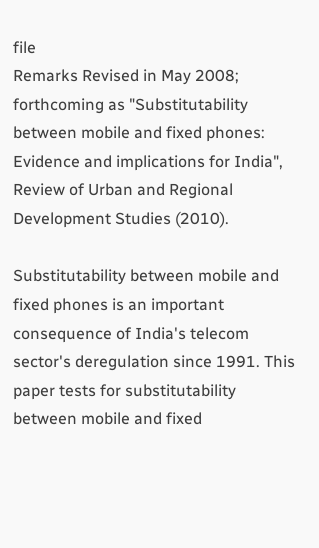file
Remarks Revised in May 2008; forthcoming as "Substitutability between mobile and fixed phones: Evidence and implications for India", Review of Urban and Regional Development Studies (2010).

Substitutability between mobile and fixed phones is an important consequence of India's telecom sector's deregulation since 1991. This paper tests for substitutability between mobile and fixed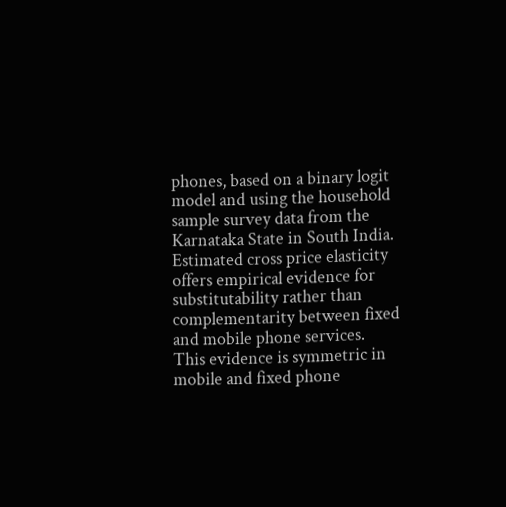phones, based on a binary logit model and using the household sample survey data from the Karnataka State in South India. Estimated cross price elasticity offers empirical evidence for substitutability rather than complementarity between fixed and mobile phone services. This evidence is symmetric in mobile and fixed phone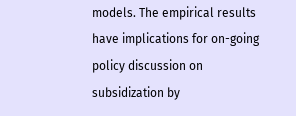models. The empirical results have implications for on-going policy discussion on subsidization by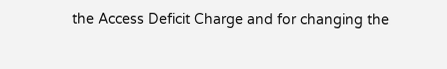the Access Deficit Charge and for changing the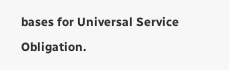bases for Universal Service Obligation.